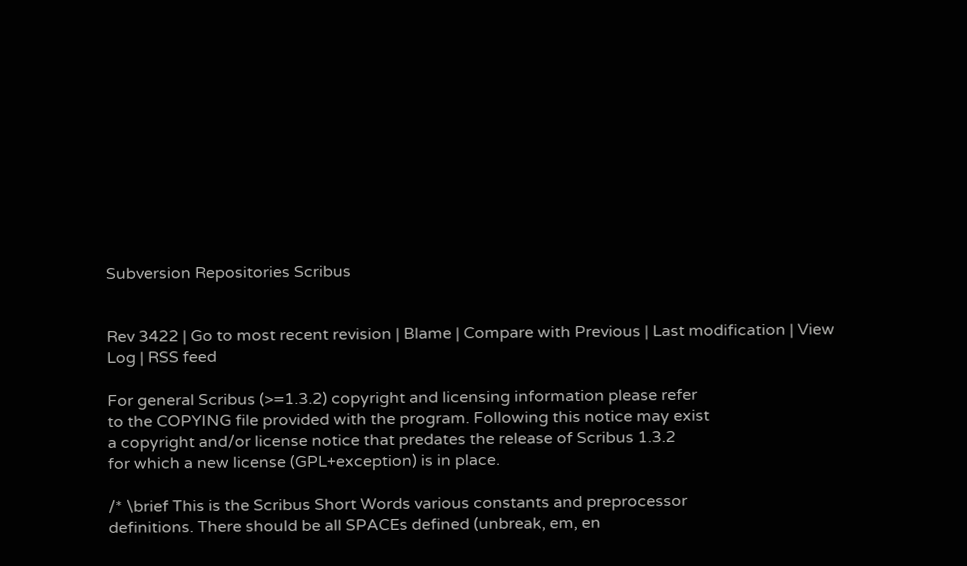Subversion Repositories Scribus


Rev 3422 | Go to most recent revision | Blame | Compare with Previous | Last modification | View Log | RSS feed

For general Scribus (>=1.3.2) copyright and licensing information please refer
to the COPYING file provided with the program. Following this notice may exist
a copyright and/or license notice that predates the release of Scribus 1.3.2
for which a new license (GPL+exception) is in place.

/* \brief This is the Scribus Short Words various constants and preprocessor
definitions. There should be all SPACEs defined (unbreak, em, en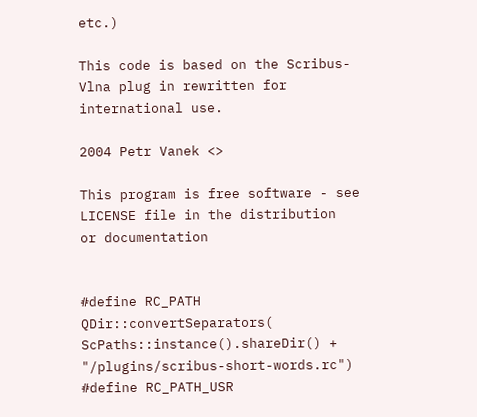etc.)

This code is based on the Scribus-Vlna plug in rewritten for
international use.

2004 Petr Vanek <>

This program is free software - see LICENSE file in the distribution
or documentation


#define RC_PATH QDir::convertSeparators( ScPaths::instance().shareDir() + "/plugins/scribus-short-words.rc")
#define RC_PATH_USR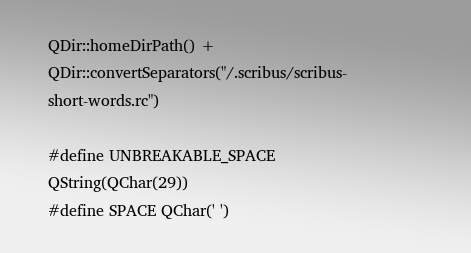QDir::homeDirPath() + QDir::convertSeparators("/.scribus/scribus-short-words.rc")

#define UNBREAKABLE_SPACE QString(QChar(29))
#define SPACE QChar(' ')